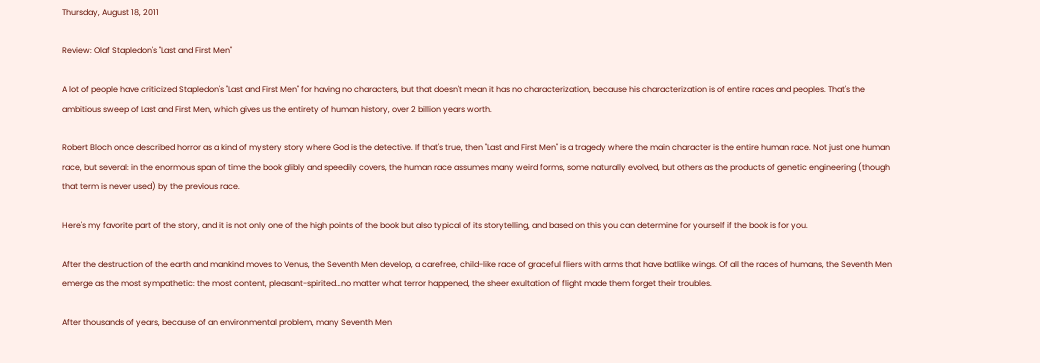Thursday, August 18, 2011

Review: Olaf Stapledon's "Last and First Men"

A lot of people have criticized Stapledon's "Last and First Men" for having no characters, but that doesn't mean it has no characterization, because his characterization is of entire races and peoples. That's the ambitious sweep of Last and First Men, which gives us the entirety of human history, over 2 billion years worth.

Robert Bloch once described horror as a kind of mystery story where God is the detective. If that's true, then "Last and First Men" is a tragedy where the main character is the entire human race. Not just one human race, but several: in the enormous span of time the book glibly and speedily covers, the human race assumes many weird forms, some naturally evolved, but others as the products of genetic engineering (though that term is never used) by the previous race.

Here's my favorite part of the story, and it is not only one of the high points of the book but also typical of its storytelling, and based on this you can determine for yourself if the book is for you.

After the destruction of the earth and mankind moves to Venus, the Seventh Men develop, a carefree, child-like race of graceful fliers with arms that have batlike wings. Of all the races of humans, the Seventh Men emerge as the most sympathetic: the most content, pleasant-spirited…no matter what terror happened, the sheer exultation of flight made them forget their troubles.

After thousands of years, because of an environmental problem, many Seventh Men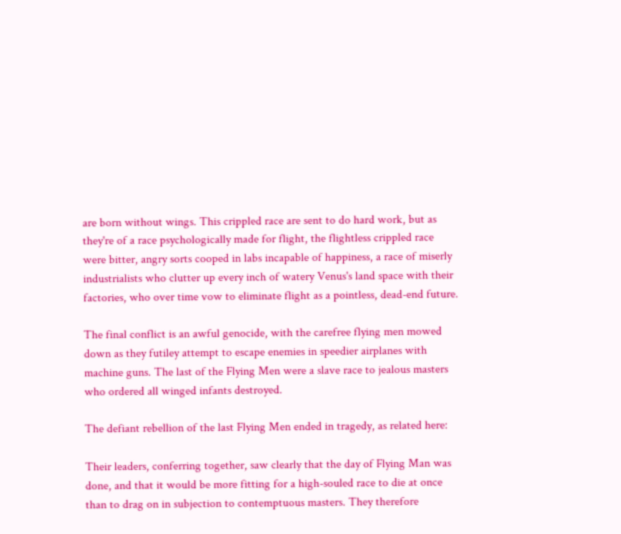are born without wings. This crippled race are sent to do hard work, but as they're of a race psychologically made for flight, the flightless crippled race were bitter, angry sorts cooped in labs incapable of happiness, a race of miserly industrialists who clutter up every inch of watery Venus's land space with their factories, who over time vow to eliminate flight as a pointless, dead-end future.

The final conflict is an awful genocide, with the carefree flying men mowed down as they futiley attempt to escape enemies in speedier airplanes with machine guns. The last of the Flying Men were a slave race to jealous masters who ordered all winged infants destroyed.

The defiant rebellion of the last Flying Men ended in tragedy, as related here:

Their leaders, conferring together, saw clearly that the day of Flying Man was done, and that it would be more fitting for a high-souled race to die at once than to drag on in subjection to contemptuous masters. They therefore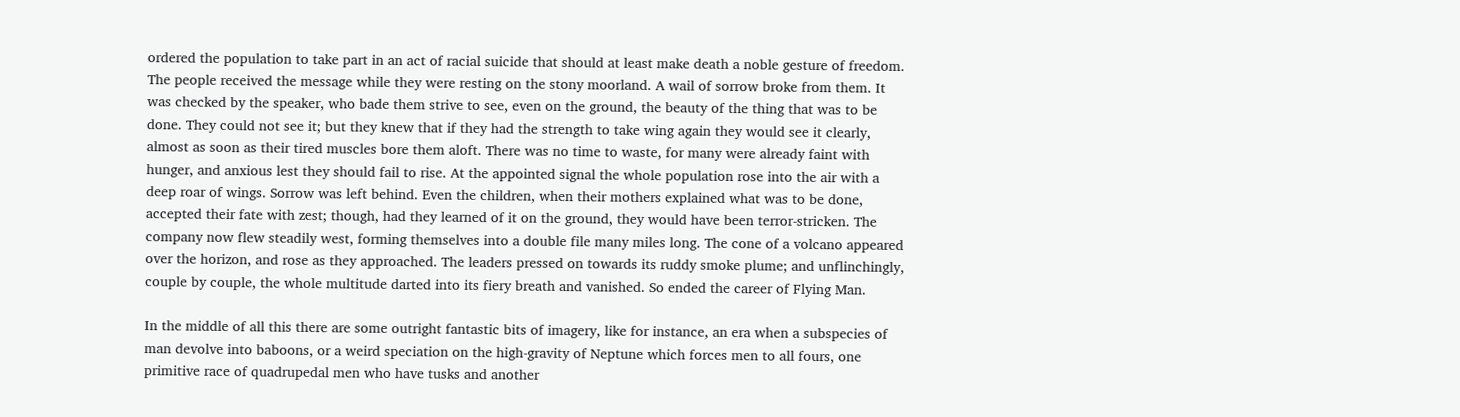ordered the population to take part in an act of racial suicide that should at least make death a noble gesture of freedom. The people received the message while they were resting on the stony moorland. A wail of sorrow broke from them. It was checked by the speaker, who bade them strive to see, even on the ground, the beauty of the thing that was to be done. They could not see it; but they knew that if they had the strength to take wing again they would see it clearly, almost as soon as their tired muscles bore them aloft. There was no time to waste, for many were already faint with hunger, and anxious lest they should fail to rise. At the appointed signal the whole population rose into the air with a deep roar of wings. Sorrow was left behind. Even the children, when their mothers explained what was to be done, accepted their fate with zest; though, had they learned of it on the ground, they would have been terror-stricken. The company now flew steadily west, forming themselves into a double file many miles long. The cone of a volcano appeared over the horizon, and rose as they approached. The leaders pressed on towards its ruddy smoke plume; and unflinchingly, couple by couple, the whole multitude darted into its fiery breath and vanished. So ended the career of Flying Man.

In the middle of all this there are some outright fantastic bits of imagery, like for instance, an era when a subspecies of man devolve into baboons, or a weird speciation on the high-gravity of Neptune which forces men to all fours, one primitive race of quadrupedal men who have tusks and another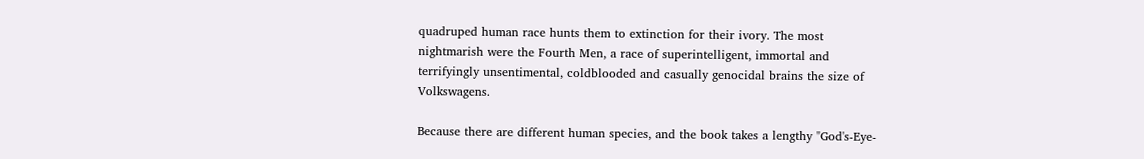quadruped human race hunts them to extinction for their ivory. The most nightmarish were the Fourth Men, a race of superintelligent, immortal and terrifyingly unsentimental, coldblooded and casually genocidal brains the size of Volkswagens.

Because there are different human species, and the book takes a lengthy "God's-Eye-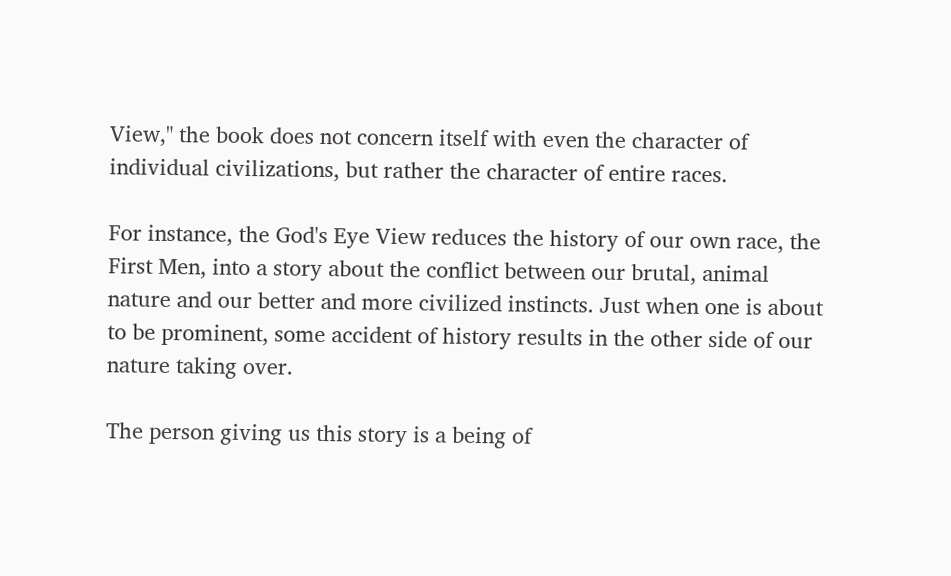View," the book does not concern itself with even the character of individual civilizations, but rather the character of entire races.

For instance, the God's Eye View reduces the history of our own race, the First Men, into a story about the conflict between our brutal, animal nature and our better and more civilized instincts. Just when one is about to be prominent, some accident of history results in the other side of our nature taking over.

The person giving us this story is a being of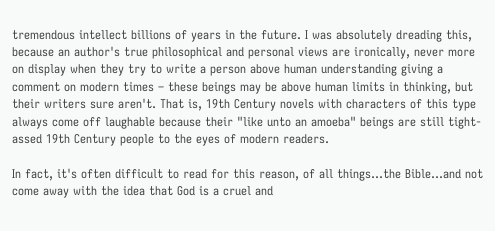tremendous intellect billions of years in the future. I was absolutely dreading this, because an author's true philosophical and personal views are ironically, never more on display when they try to write a person above human understanding giving a comment on modern times – these beings may be above human limits in thinking, but their writers sure aren't. That is, 19th Century novels with characters of this type always come off laughable because their "like unto an amoeba" beings are still tight-assed 19th Century people to the eyes of modern readers.

In fact, it's often difficult to read for this reason, of all things…the Bible…and not come away with the idea that God is a cruel and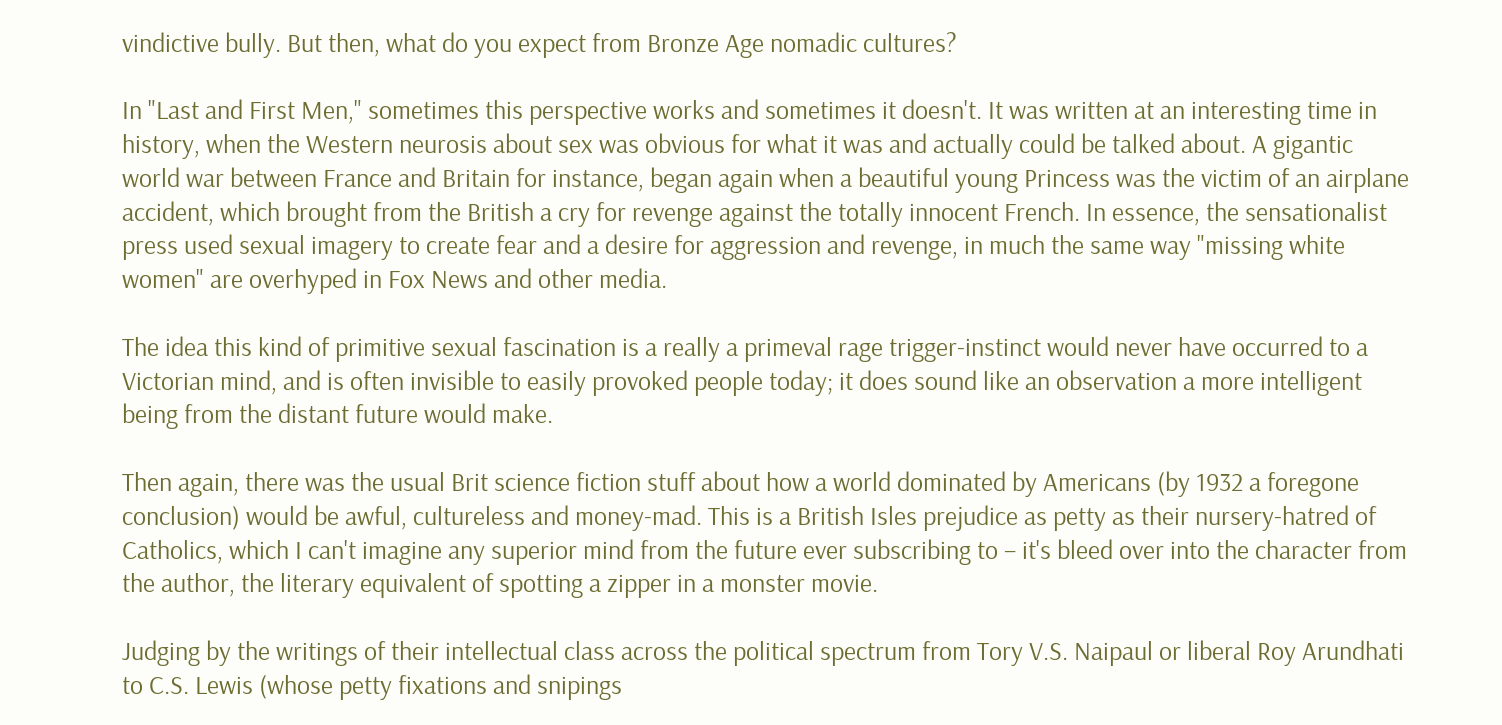vindictive bully. But then, what do you expect from Bronze Age nomadic cultures?

In "Last and First Men," sometimes this perspective works and sometimes it doesn't. It was written at an interesting time in history, when the Western neurosis about sex was obvious for what it was and actually could be talked about. A gigantic world war between France and Britain for instance, began again when a beautiful young Princess was the victim of an airplane accident, which brought from the British a cry for revenge against the totally innocent French. In essence, the sensationalist press used sexual imagery to create fear and a desire for aggression and revenge, in much the same way "missing white women" are overhyped in Fox News and other media.

The idea this kind of primitive sexual fascination is a really a primeval rage trigger-instinct would never have occurred to a Victorian mind, and is often invisible to easily provoked people today; it does sound like an observation a more intelligent being from the distant future would make.

Then again, there was the usual Brit science fiction stuff about how a world dominated by Americans (by 1932 a foregone conclusion) would be awful, cultureless and money-mad. This is a British Isles prejudice as petty as their nursery-hatred of Catholics, which I can't imagine any superior mind from the future ever subscribing to – it's bleed over into the character from the author, the literary equivalent of spotting a zipper in a monster movie.

Judging by the writings of their intellectual class across the political spectrum from Tory V.S. Naipaul or liberal Roy Arundhati to C.S. Lewis (whose petty fixations and snipings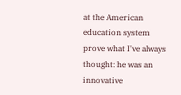at the American education system prove what I've always thought: he was an innovative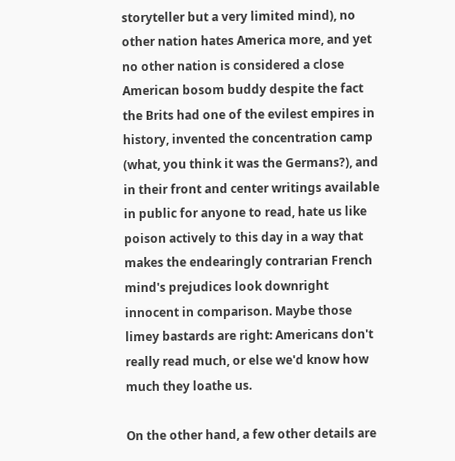storyteller but a very limited mind), no other nation hates America more, and yet no other nation is considered a close American bosom buddy despite the fact the Brits had one of the evilest empires in history, invented the concentration camp (what, you think it was the Germans?), and in their front and center writings available in public for anyone to read, hate us like poison actively to this day in a way that makes the endearingly contrarian French mind's prejudices look downright innocent in comparison. Maybe those limey bastards are right: Americans don't really read much, or else we'd know how much they loathe us.

On the other hand, a few other details are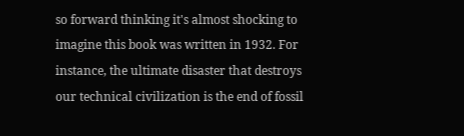so forward thinking it's almost shocking to imagine this book was written in 1932. For instance, the ultimate disaster that destroys our technical civilization is the end of fossil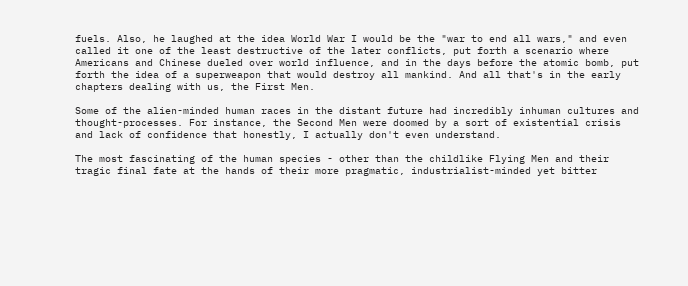fuels. Also, he laughed at the idea World War I would be the "war to end all wars," and even called it one of the least destructive of the later conflicts, put forth a scenario where Americans and Chinese dueled over world influence, and in the days before the atomic bomb, put forth the idea of a superweapon that would destroy all mankind. And all that's in the early chapters dealing with us, the First Men.

Some of the alien-minded human races in the distant future had incredibly inhuman cultures and thought-processes. For instance, the Second Men were doomed by a sort of existential crisis and lack of confidence that honestly, I actually don't even understand.

The most fascinating of the human species - other than the childlike Flying Men and their tragic final fate at the hands of their more pragmatic, industrialist-minded yet bitter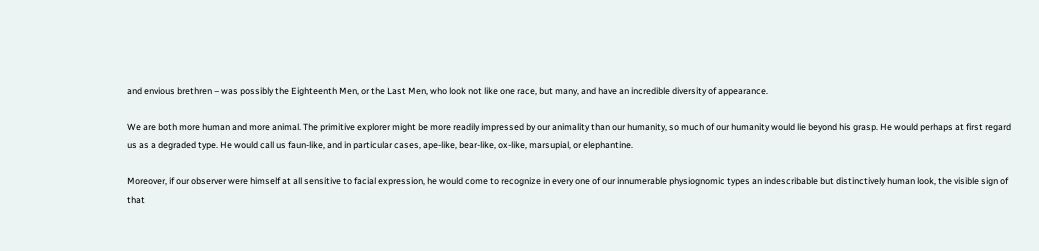and envious brethren – was possibly the Eighteenth Men, or the Last Men, who look not like one race, but many, and have an incredible diversity of appearance.

We are both more human and more animal. The primitive explorer might be more readily impressed by our animality than our humanity, so much of our humanity would lie beyond his grasp. He would perhaps at first regard us as a degraded type. He would call us faun-like, and in particular cases, ape-like, bear-like, ox-like, marsupial, or elephantine.

Moreover, if our observer were himself at all sensitive to facial expression, he would come to recognize in every one of our innumerable physiognomic types an indescribable but distinctively human look, the visible sign of that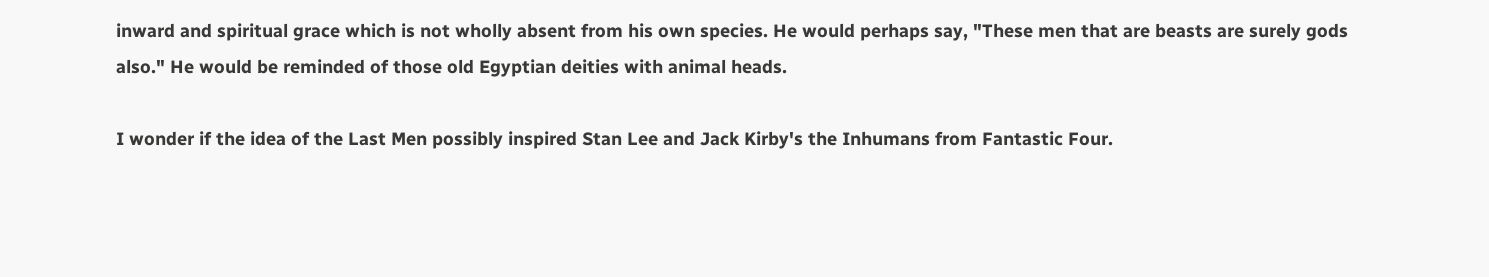inward and spiritual grace which is not wholly absent from his own species. He would perhaps say, "These men that are beasts are surely gods also." He would be reminded of those old Egyptian deities with animal heads.

I wonder if the idea of the Last Men possibly inspired Stan Lee and Jack Kirby's the Inhumans from Fantastic Four.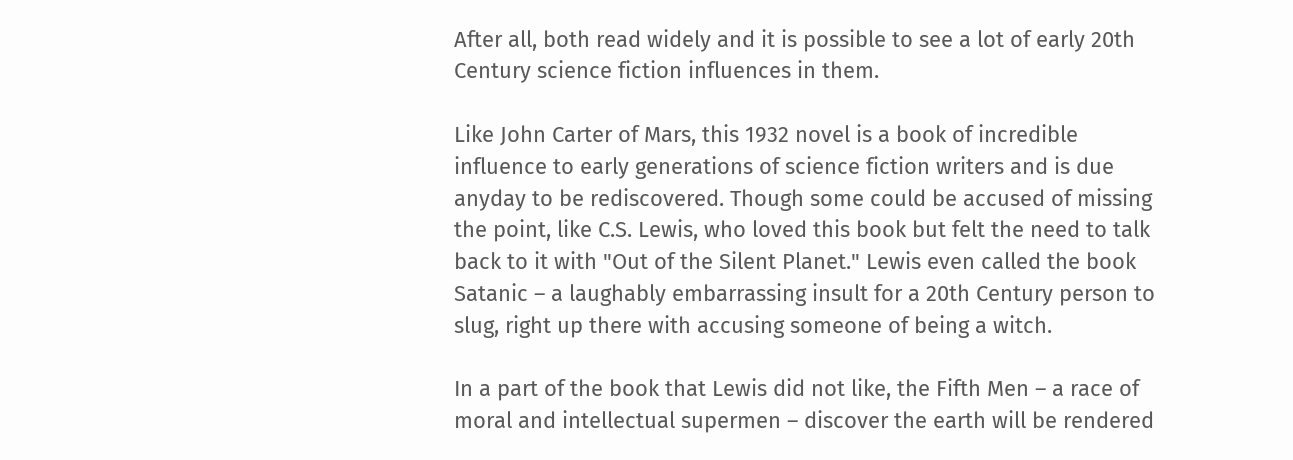After all, both read widely and it is possible to see a lot of early 20th Century science fiction influences in them.

Like John Carter of Mars, this 1932 novel is a book of incredible influence to early generations of science fiction writers and is due anyday to be rediscovered. Though some could be accused of missing the point, like C.S. Lewis, who loved this book but felt the need to talk back to it with "Out of the Silent Planet." Lewis even called the book Satanic – a laughably embarrassing insult for a 20th Century person to slug, right up there with accusing someone of being a witch.

In a part of the book that Lewis did not like, the Fifth Men – a race of moral and intellectual supermen – discover the earth will be rendered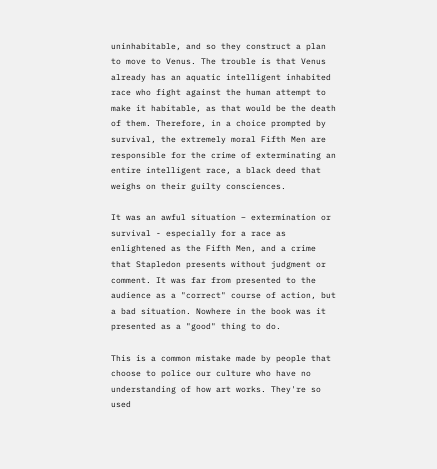uninhabitable, and so they construct a plan to move to Venus. The trouble is that Venus already has an aquatic intelligent inhabited race who fight against the human attempt to make it habitable, as that would be the death of them. Therefore, in a choice prompted by survival, the extremely moral Fifth Men are responsible for the crime of exterminating an entire intelligent race, a black deed that weighs on their guilty consciences.

It was an awful situation – extermination or survival - especially for a race as enlightened as the Fifth Men, and a crime that Stapledon presents without judgment or comment. It was far from presented to the audience as a "correct" course of action, but a bad situation. Nowhere in the book was it presented as a "good" thing to do.

This is a common mistake made by people that choose to police our culture who have no understanding of how art works. They're so used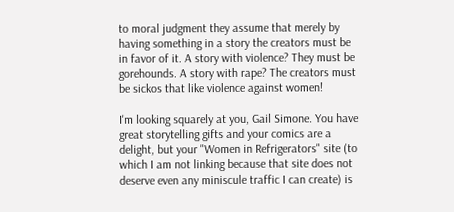to moral judgment they assume that merely by having something in a story the creators must be in favor of it. A story with violence? They must be gorehounds. A story with rape? The creators must be sickos that like violence against women!

I'm looking squarely at you, Gail Simone. You have great storytelling gifts and your comics are a delight, but your "Women in Refrigerators" site (to which I am not linking because that site does not deserve even any miniscule traffic I can create) is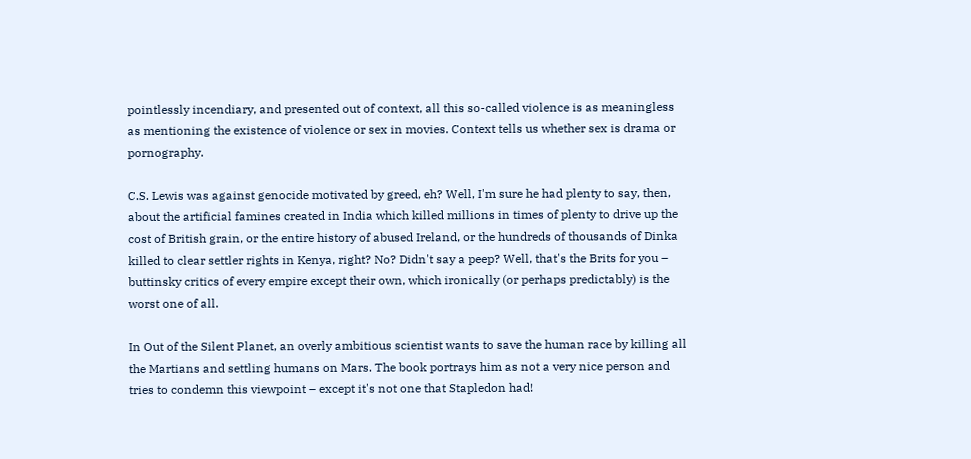pointlessly incendiary, and presented out of context, all this so-called violence is as meaningless as mentioning the existence of violence or sex in movies. Context tells us whether sex is drama or pornography.

C.S. Lewis was against genocide motivated by greed, eh? Well, I'm sure he had plenty to say, then, about the artificial famines created in India which killed millions in times of plenty to drive up the cost of British grain, or the entire history of abused Ireland, or the hundreds of thousands of Dinka killed to clear settler rights in Kenya, right? No? Didn't say a peep? Well, that's the Brits for you – buttinsky critics of every empire except their own, which ironically (or perhaps predictably) is the worst one of all.

In Out of the Silent Planet, an overly ambitious scientist wants to save the human race by killing all the Martians and settling humans on Mars. The book portrays him as not a very nice person and tries to condemn this viewpoint – except it's not one that Stapledon had!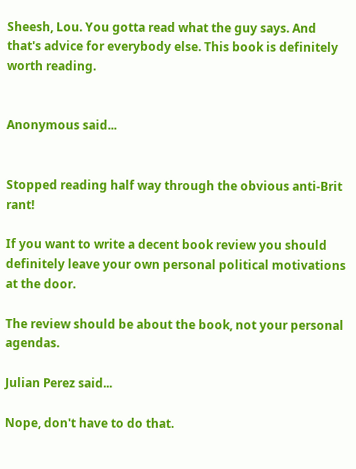Sheesh, Lou. You gotta read what the guy says. And that's advice for everybody else. This book is definitely worth reading.


Anonymous said...


Stopped reading half way through the obvious anti-Brit rant!

If you want to write a decent book review you should definitely leave your own personal political motivations at the door.

The review should be about the book, not your personal agendas.

Julian Perez said...

Nope, don't have to do that.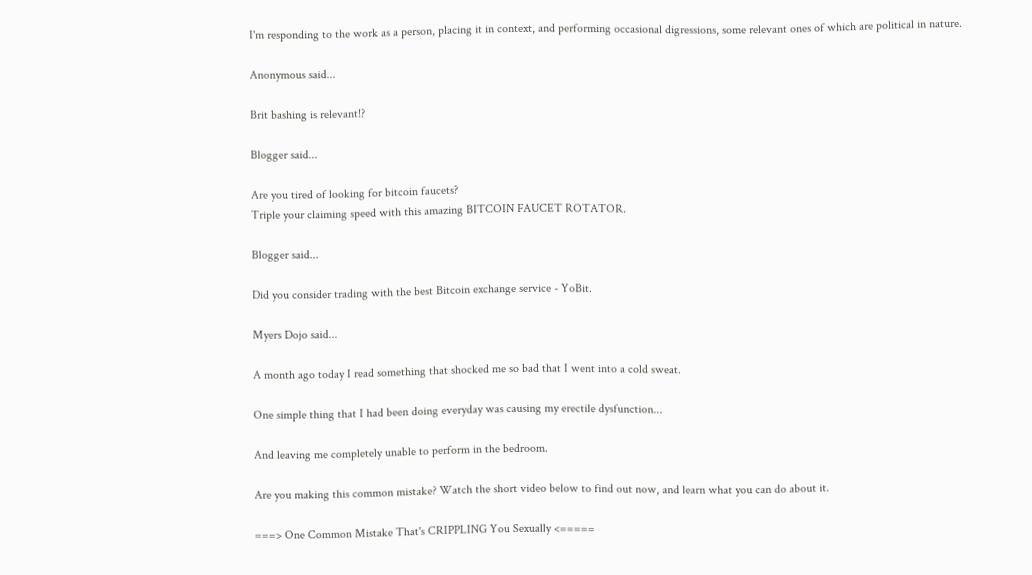I'm responding to the work as a person, placing it in context, and performing occasional digressions, some relevant ones of which are political in nature.

Anonymous said...

Brit bashing is relevant!?

Blogger said...

Are you tired of looking for bitcoin faucets?
Triple your claiming speed with this amazing BITCOIN FAUCET ROTATOR.

Blogger said...

Did you consider trading with the best Bitcoin exchange service - YoBit.

Myers Dojo said...

A month ago today I read something that shocked me so bad that I went into a cold sweat.

One simple thing that I had been doing everyday was causing my erectile dysfunction...

And leaving me completely unable to perform in the bedroom.

Are you making this common mistake? Watch the short video below to find out now, and learn what you can do about it.

===> One Common Mistake That's CRIPPLING You Sexually <=====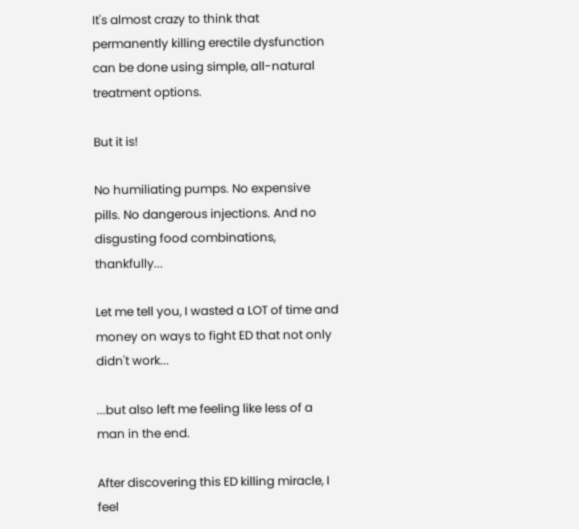It's almost crazy to think that permanently killing erectile dysfunction can be done using simple, all-natural treatment options.

But it is!

No humiliating pumps. No expensive pills. No dangerous injections. And no disgusting food combinations, thankfully...

Let me tell you, I wasted a LOT of time and money on ways to fight ED that not only didn't work...

...but also left me feeling like less of a man in the end.

After discovering this ED killing miracle, I feel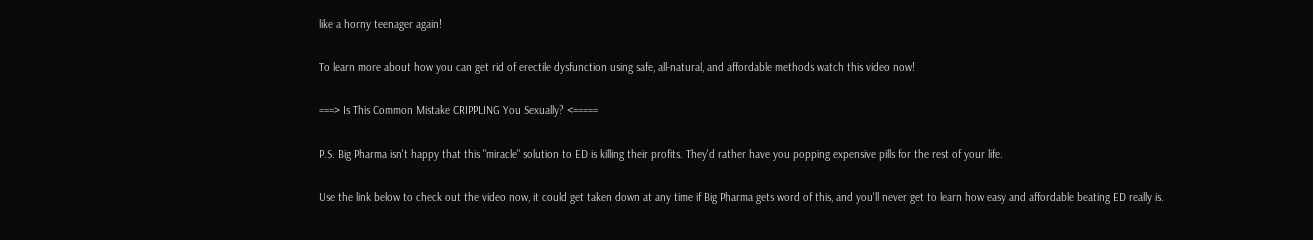like a horny teenager again!

To learn more about how you can get rid of erectile dysfunction using safe, all-natural, and affordable methods watch this video now!

===> Is This Common Mistake CRIPPLING You Sexually? <=====

P.S. Big Pharma isn't happy that this "miracle" solution to ED is killing their profits. They'd rather have you popping expensive pills for the rest of your life.

Use the link below to check out the video now, it could get taken down at any time if Big Pharma gets word of this, and you'll never get to learn how easy and affordable beating ED really is.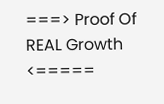===> Proof Of REAL Growth <=====